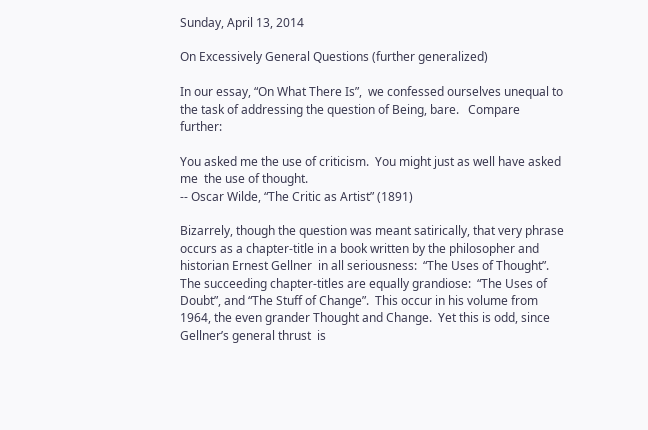Sunday, April 13, 2014

On Excessively General Questions (further generalized)

In our essay, “On What There Is”,  we confessed ourselves unequal to the task of addressing the question of Being, bare.   Compare further:

You asked me the use of criticism.  You might just as well have asked me  the use of thought.
-- Oscar Wilde, “The Critic as Artist” (1891)

Bizarrely, though the question was meant satirically, that very phrase occurs as a chapter-title in a book written by the philosopher and historian Ernest Gellner  in all seriousness:  “The Uses of Thought”.
The succeeding chapter-titles are equally grandiose:  “The Uses of Doubt”, and “The Stuff of Change”.  This occur in his volume from 1964, the even grander Thought and Change.  Yet this is odd, since Gellner’s general thrust  is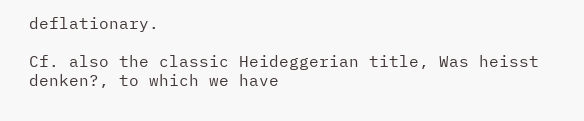deflationary.

Cf. also the classic Heideggerian title, Was heisst denken?, to which we have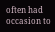often had occasion to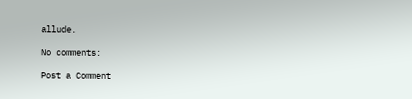allude.

No comments:

Post a Comment